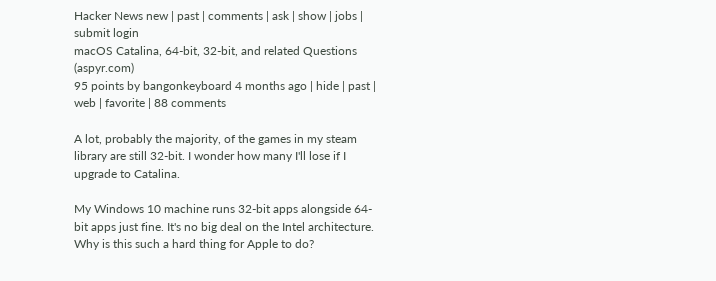Hacker News new | past | comments | ask | show | jobs | submit login
macOS Catalina, 64-bit, 32-bit, and related Questions (aspyr.com)
95 points by bangonkeyboard 4 months ago | hide | past | web | favorite | 88 comments

A lot, probably the majority, of the games in my steam library are still 32-bit. I wonder how many I'll lose if I upgrade to Catalina.

My Windows 10 machine runs 32-bit apps alongside 64-bit apps just fine. It's no big deal on the Intel architecture. Why is this such a hard thing for Apple to do?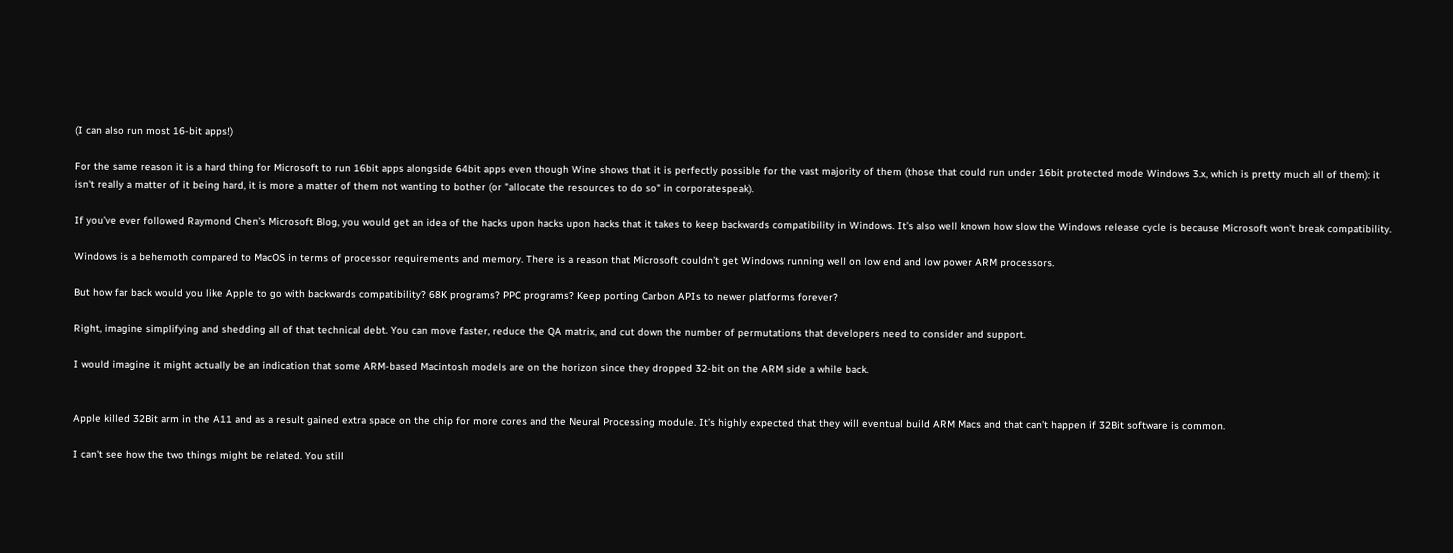(I can also run most 16-bit apps!)

For the same reason it is a hard thing for Microsoft to run 16bit apps alongside 64bit apps even though Wine shows that it is perfectly possible for the vast majority of them (those that could run under 16bit protected mode Windows 3.x, which is pretty much all of them): it isn't really a matter of it being hard, it is more a matter of them not wanting to bother (or "allocate the resources to do so" in corporatespeak).

If you’ve ever followed Raymond Chen’s Microsoft Blog, you would get an idea of the hacks upon hacks upon hacks that it takes to keep backwards compatibility in Windows. It’s also well known how slow the Windows release cycle is because Microsoft won’t break compatibility.

Windows is a behemoth compared to MacOS in terms of processor requirements and memory. There is a reason that Microsoft couldn’t get Windows running well on low end and low power ARM processors.

But how far back would you like Apple to go with backwards compatibility? 68K programs? PPC programs? Keep porting Carbon APIs to newer platforms forever?

Right, imagine simplifying and shedding all of that technical debt. You can move faster, reduce the QA matrix, and cut down the number of permutations that developers need to consider and support.

I would imagine it might actually be an indication that some ARM-based Macintosh models are on the horizon since they dropped 32-bit on the ARM side a while back.


Apple killed 32Bit arm in the A11 and as a result gained extra space on the chip for more cores and the Neural Processing module. It’s highly expected that they will eventual build ARM Macs and that can’t happen if 32Bit software is common.

I can't see how the two things might be related. You still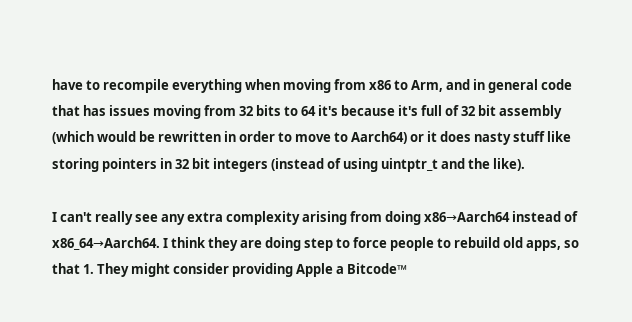have to recompile everything when moving from x86 to Arm, and in general code that has issues moving from 32 bits to 64 it's because it's full of 32 bit assembly (which would be rewritten in order to move to Aarch64) or it does nasty stuff like storing pointers in 32 bit integers (instead of using uintptr_t and the like).

I can't really see any extra complexity arising from doing x86→Aarch64 instead of x86_64→Aarch64. I think they are doing step to force people to rebuild old apps, so that 1. They might consider providing Apple a Bitcode™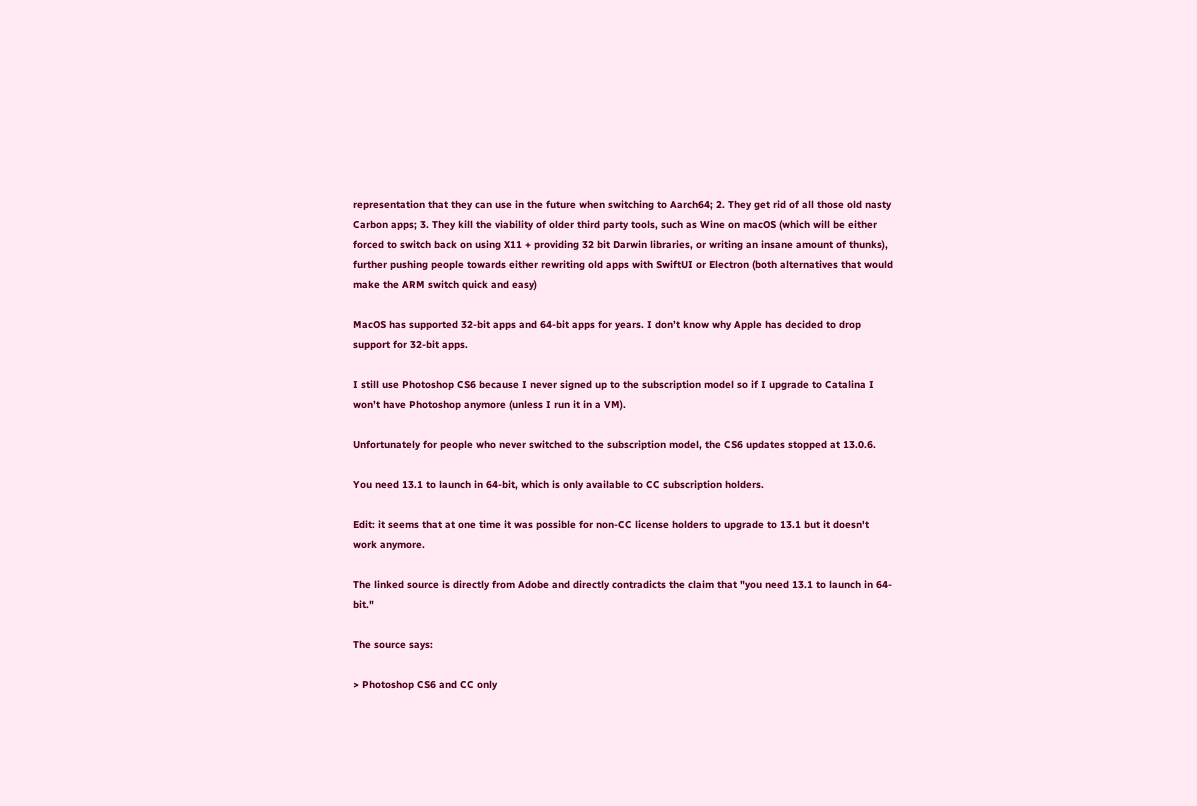representation that they can use in the future when switching to Aarch64; 2. They get rid of all those old nasty Carbon apps; 3. They kill the viability of older third party tools, such as Wine on macOS (which will be either forced to switch back on using X11 + providing 32 bit Darwin libraries, or writing an insane amount of thunks), further pushing people towards either rewriting old apps with SwiftUI or Electron (both alternatives that would make the ARM switch quick and easy)

MacOS has supported 32-bit apps and 64-bit apps for years. I don’t know why Apple has decided to drop support for 32-bit apps.

I still use Photoshop CS6 because I never signed up to the subscription model so if I upgrade to Catalina I won’t have Photoshop anymore (unless I run it in a VM).

Unfortunately for people who never switched to the subscription model, the CS6 updates stopped at 13.0.6.

You need 13.1 to launch in 64-bit, which is only available to CC subscription holders.

Edit: it seems that at one time it was possible for non-CC license holders to upgrade to 13.1 but it doesn't work anymore.

The linked source is directly from Adobe and directly contradicts the claim that "you need 13.1 to launch in 64-bit."

The source says:

> Photoshop CS6 and CC only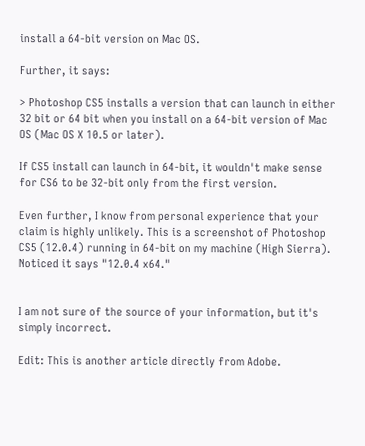install a 64-bit version on Mac OS.

Further, it says:

> Photoshop CS5 installs a version that can launch in either 32 bit or 64 bit when you install on a 64-bit version of Mac OS (Mac OS X 10.5 or later).

If CS5 install can launch in 64-bit, it wouldn't make sense for CS6 to be 32-bit only from the first version.

Even further, I know from personal experience that your claim is highly unlikely. This is a screenshot of Photoshop CS5 (12.0.4) running in 64-bit on my machine (High Sierra). Noticed it says "12.0.4 x64."


I am not sure of the source of your information, but it's simply incorrect.

Edit: This is another article directly from Adobe.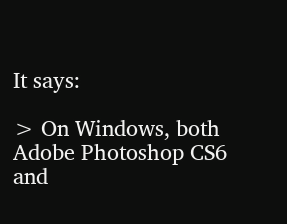It says:

> On Windows, both Adobe Photoshop CS6 and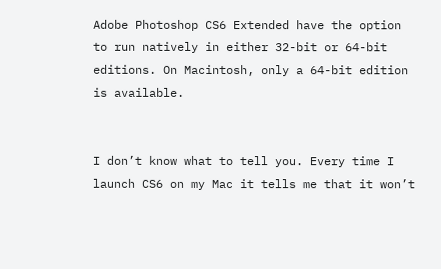Adobe Photoshop CS6 Extended have the option to run natively in either 32-bit or 64-bit editions. On Macintosh, only a 64-bit edition is available.


I don’t know what to tell you. Every time I launch CS6 on my Mac it tells me that it won’t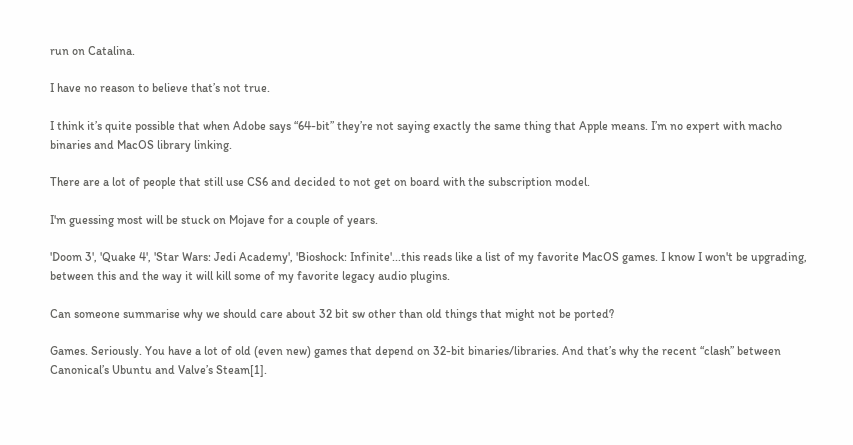run on Catalina.

I have no reason to believe that’s not true.

I think it’s quite possible that when Adobe says “64-bit” they’re not saying exactly the same thing that Apple means. I’m no expert with macho binaries and MacOS library linking.

There are a lot of people that still use CS6 and decided to not get on board with the subscription model.

I'm guessing most will be stuck on Mojave for a couple of years.

'Doom 3', 'Quake 4', 'Star Wars: Jedi Academy', 'Bioshock: Infinite'...this reads like a list of my favorite MacOS games. I know I won't be upgrading, between this and the way it will kill some of my favorite legacy audio plugins.

Can someone summarise why we should care about 32 bit sw other than old things that might not be ported?

Games. Seriously. You have a lot of old (even new) games that depend on 32-bit binaries/libraries. And that’s why the recent “clash” between Canonical’s Ubuntu and Valve’s Steam[1].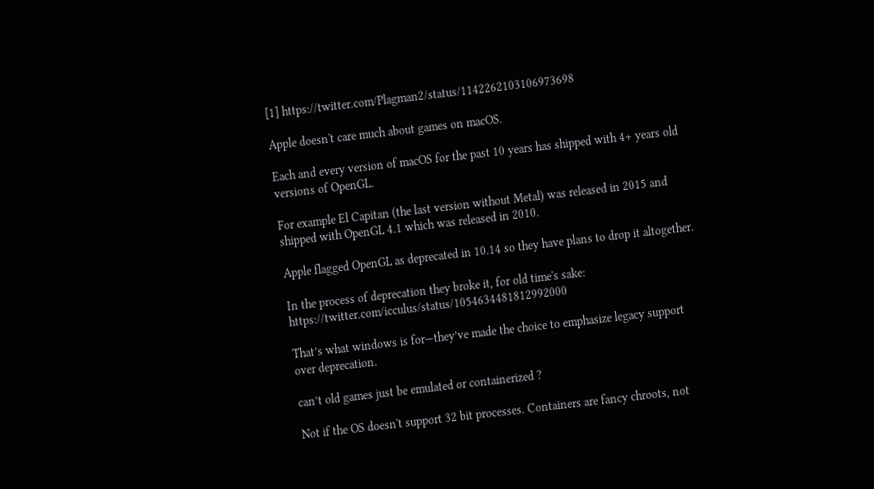[1] https://twitter.com/Plagman2/status/1142262103106973698

Apple doesn't care much about games on macOS.

Each and every version of macOS for the past 10 years has shipped with 4+ years old versions of OpenGL.

For example El Capitan (the last version without Metal) was released in 2015 and shipped with OpenGL 4.1 which was released in 2010.

Apple flagged OpenGL as deprecated in 10.14 so they have plans to drop it altogether.

In the process of deprecation they broke it, for old time's sake: https://twitter.com/icculus/status/1054634481812992000

That’s what windows is for—they’ve made the choice to emphasize legacy support over deprecation.

can’t old games just be emulated or containerized ?

Not if the OS doesn't support 32 bit processes. Containers are fancy chroots, not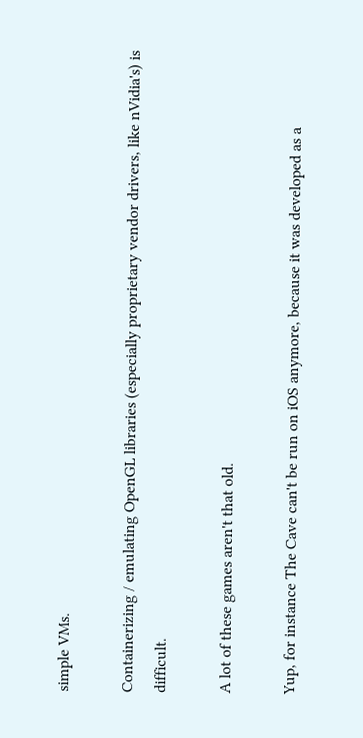simple VMs.

Containerizing / emulating OpenGL libraries (especially proprietary vendor drivers, like nVidia's) is difficult.

A lot of these games aren't that old.

Yup, for instance The Cave can't be run on iOS anymore, because it was developed as a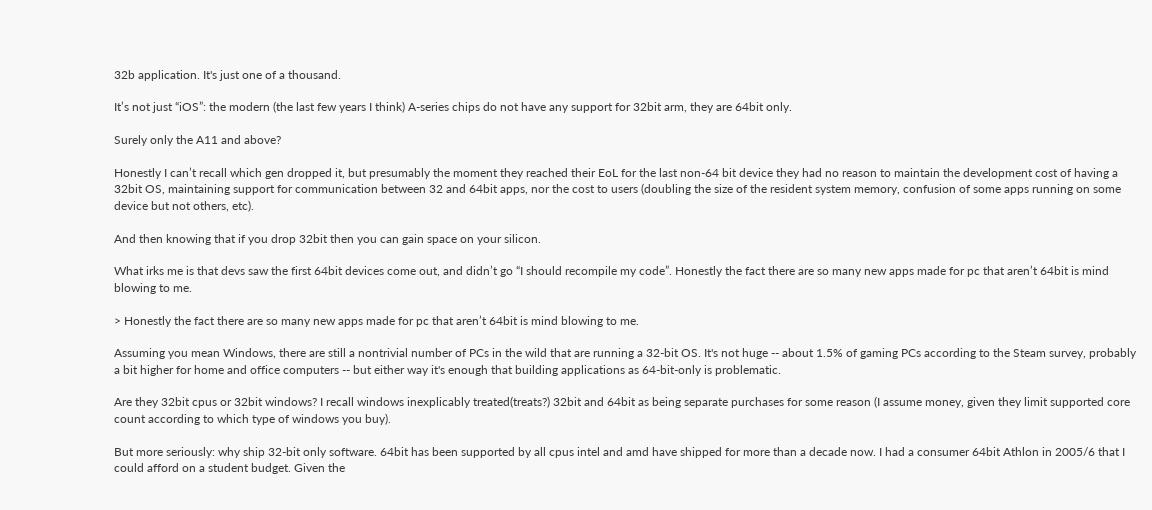32b application. It's just one of a thousand.

It’s not just “iOS”: the modern (the last few years I think) A-series chips do not have any support for 32bit arm, they are 64bit only.

Surely only the A11 and above?

Honestly I can’t recall which gen dropped it, but presumably the moment they reached their EoL for the last non-64 bit device they had no reason to maintain the development cost of having a 32bit OS, maintaining support for communication between 32 and 64bit apps, nor the cost to users (doubling the size of the resident system memory, confusion of some apps running on some device but not others, etc).

And then knowing that if you drop 32bit then you can gain space on your silicon.

What irks me is that devs saw the first 64bit devices come out, and didn’t go “I should recompile my code”. Honestly the fact there are so many new apps made for pc that aren’t 64bit is mind blowing to me.

> Honestly the fact there are so many new apps made for pc that aren’t 64bit is mind blowing to me.

Assuming you mean Windows, there are still a nontrivial number of PCs in the wild that are running a 32-bit OS. It's not huge -- about 1.5% of gaming PCs according to the Steam survey, probably a bit higher for home and office computers -- but either way it's enough that building applications as 64-bit-only is problematic.

Are they 32bit cpus or 32bit windows? I recall windows inexplicably treated(treats?) 32bit and 64bit as being separate purchases for some reason (I assume money, given they limit supported core count according to which type of windows you buy).

But more seriously: why ship 32-bit only software. 64bit has been supported by all cpus intel and amd have shipped for more than a decade now. I had a consumer 64bit Athlon in 2005/6 that I could afford on a student budget. Given the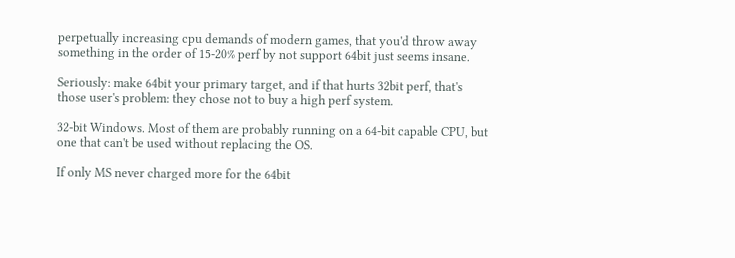perpetually increasing cpu demands of modern games, that you'd throw away something in the order of 15-20% perf by not support 64bit just seems insane.

Seriously: make 64bit your primary target, and if that hurts 32bit perf, that's those user's problem: they chose not to buy a high perf system.

32-bit Windows. Most of them are probably running on a 64-bit capable CPU, but one that can't be used without replacing the OS.

If only MS never charged more for the 64bit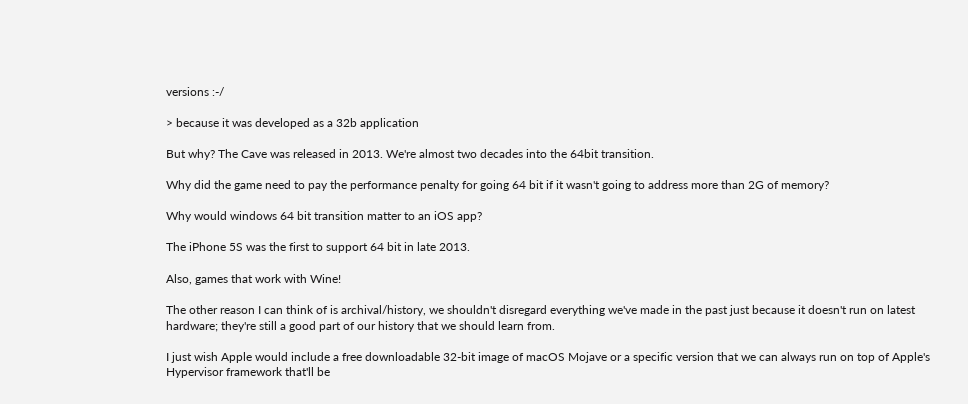versions :-/

> because it was developed as a 32b application

But why? The Cave was released in 2013. We're almost two decades into the 64bit transition.

Why did the game need to pay the performance penalty for going 64 bit if it wasn't going to address more than 2G of memory?

Why would windows 64 bit transition matter to an iOS app?

The iPhone 5S was the first to support 64 bit in late 2013.

Also, games that work with Wine!

The other reason I can think of is archival/history, we shouldn't disregard everything we've made in the past just because it doesn't run on latest hardware; they're still a good part of our history that we should learn from.

I just wish Apple would include a free downloadable 32-bit image of macOS Mojave or a specific version that we can always run on top of Apple's Hypervisor framework that'll be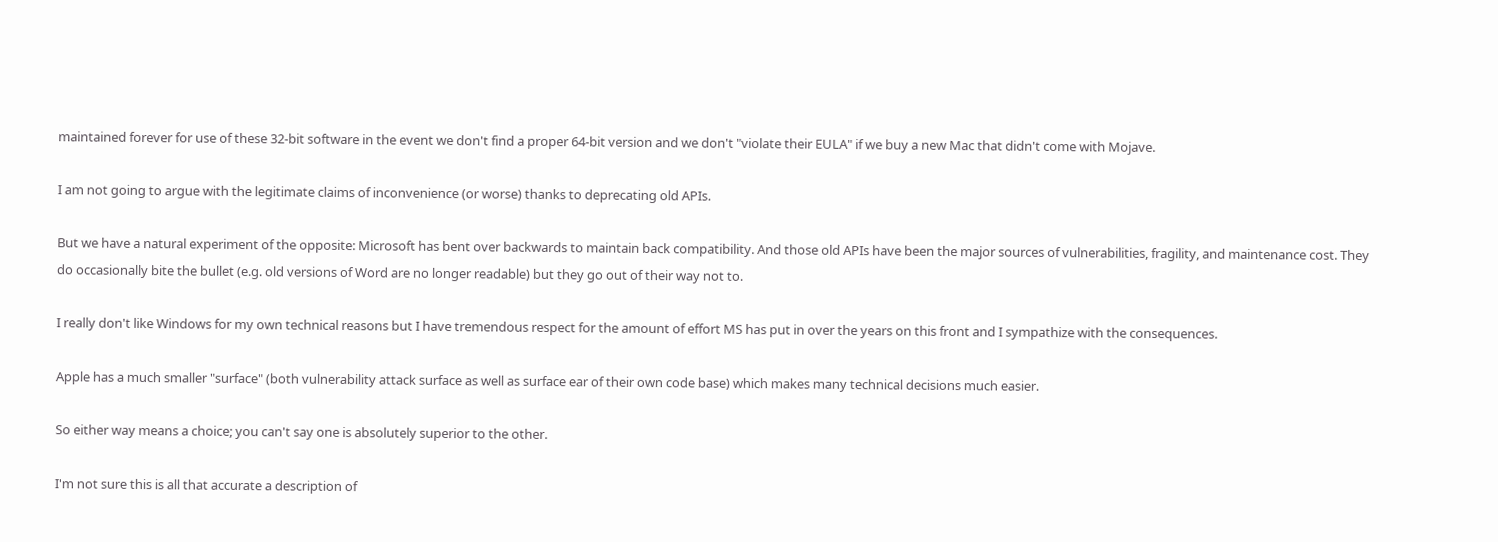maintained forever for use of these 32-bit software in the event we don't find a proper 64-bit version and we don't "violate their EULA" if we buy a new Mac that didn't come with Mojave.

I am not going to argue with the legitimate claims of inconvenience (or worse) thanks to deprecating old APIs.

But we have a natural experiment of the opposite: Microsoft has bent over backwards to maintain back compatibility. And those old APIs have been the major sources of vulnerabilities, fragility, and maintenance cost. They do occasionally bite the bullet (e.g. old versions of Word are no longer readable) but they go out of their way not to.

I really don't like Windows for my own technical reasons but I have tremendous respect for the amount of effort MS has put in over the years on this front and I sympathize with the consequences.

Apple has a much smaller "surface" (both vulnerability attack surface as well as surface ear of their own code base) which makes many technical decisions much easier.

So either way means a choice; you can't say one is absolutely superior to the other.

I'm not sure this is all that accurate a description of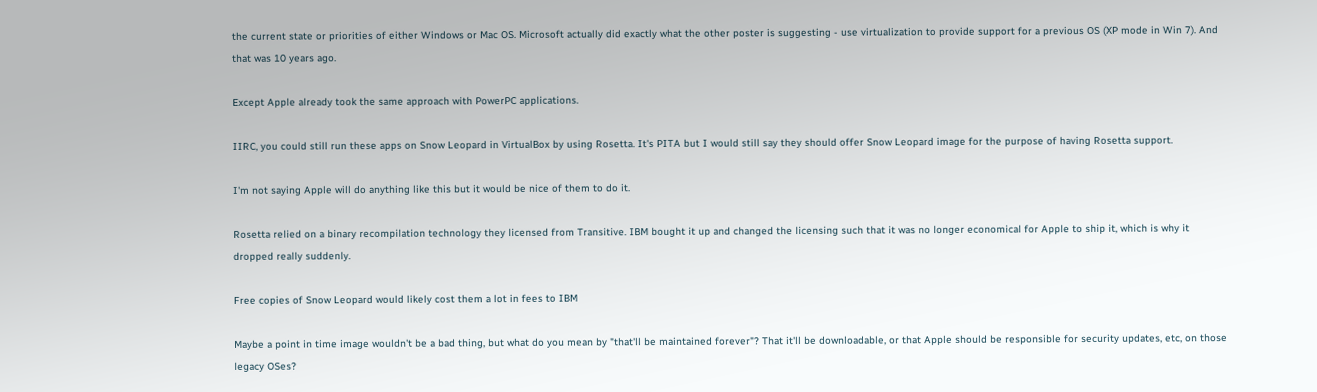the current state or priorities of either Windows or Mac OS. Microsoft actually did exactly what the other poster is suggesting - use virtualization to provide support for a previous OS (XP mode in Win 7). And that was 10 years ago.

Except Apple already took the same approach with PowerPC applications.

IIRC, you could still run these apps on Snow Leopard in VirtualBox by using Rosetta. It's PITA but I would still say they should offer Snow Leopard image for the purpose of having Rosetta support.

I'm not saying Apple will do anything like this but it would be nice of them to do it.

Rosetta relied on a binary recompilation technology they licensed from Transitive. IBM bought it up and changed the licensing such that it was no longer economical for Apple to ship it, which is why it dropped really suddenly.

Free copies of Snow Leopard would likely cost them a lot in fees to IBM

Maybe a point in time image wouldn't be a bad thing, but what do you mean by "that'll be maintained forever"? That it'll be downloadable, or that Apple should be responsible for security updates, etc, on those legacy OSes?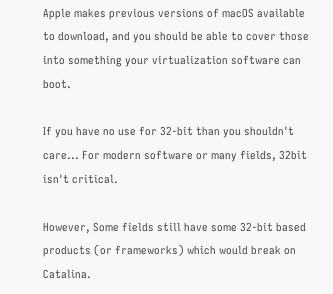Apple makes previous versions of macOS available to download, and you should be able to cover those into something your virtualization software can boot.

If you have no use for 32-bit than you shouldn't care... For modern software or many fields, 32bit isn't critical.

However, Some fields still have some 32-bit based products (or frameworks) which would break on Catalina.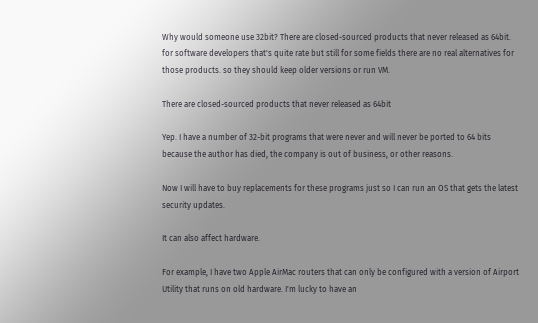Why would someone use 32bit? There are closed-sourced products that never released as 64bit. for software developers that's quite rate but still for some fields there are no real alternatives for those products. so they should keep older versions or run VM.

There are closed-sourced products that never released as 64bit

Yep. I have a number of 32-bit programs that were never and will never be ported to 64 bits because the author has died, the company is out of business, or other reasons.

Now I will have to buy replacements for these programs just so I can run an OS that gets the latest security updates.

It can also affect hardware.

For example, I have two Apple AirMac routers that can only be configured with a version of Airport Utility that runs on old hardware. I'm lucky to have an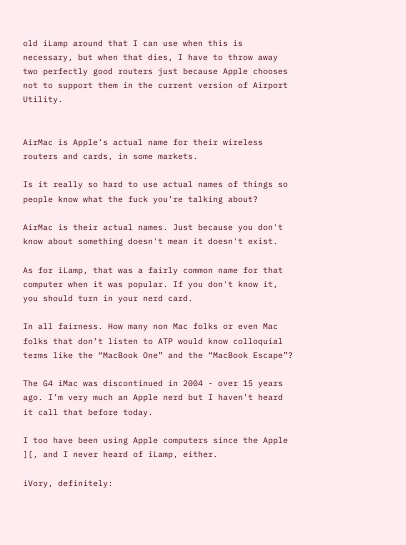old iLamp around that I can use when this is necessary, but when that dies, I have to throw away two perfectly good routers just because Apple chooses not to support them in the current version of Airport Utility.


AirMac is Apple’s actual name for their wireless routers and cards, in some markets.

Is it really so hard to use actual names of things so people know what the fuck you’re talking about?

AirMac is their actual names. Just because you don't know about something doesn't mean it doesn't exist.

As for iLamp, that was a fairly common name for that computer when it was popular. If you don't know it, you should turn in your nerd card.

In all fairness. How many non Mac folks or even Mac folks that don’t listen to ATP would know colloquial terms like the “MacBook One” and the “MacBook Escape”?

The G4 iMac was discontinued in 2004 - over 15 years ago. I’m very much an Apple nerd but I haven’t heard it call that before today.

I too have been using Apple computers since the Apple ][, and I never heard of iLamp, either.

iVory, definitely: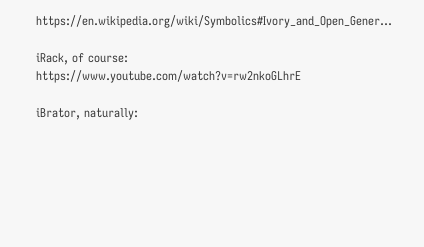https://en.wikipedia.org/wiki/Symbolics#Ivory_and_Open_Gener...

iRack, of course: https://www.youtube.com/watch?v=rw2nkoGLhrE

iBrator, naturally: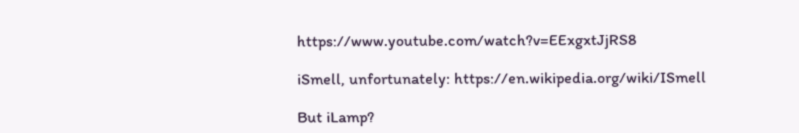https://www.youtube.com/watch?v=EExgxtJjRS8

iSmell, unfortunately: https://en.wikipedia.org/wiki/ISmell

But iLamp?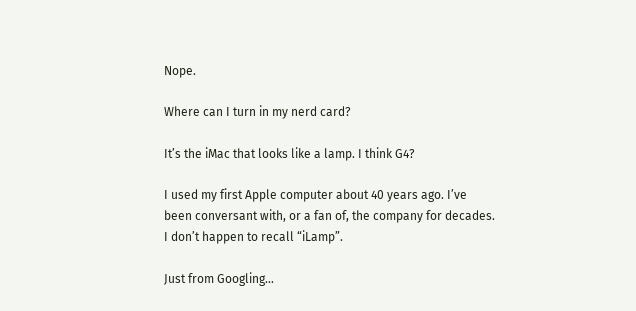Nope.

Where can I turn in my nerd card?

It’s the iMac that looks like a lamp. I think G4?

I used my first Apple computer about 40 years ago. I’ve been conversant with, or a fan of, the company for decades. I don’t happen to recall “iLamp”.

Just from Googling...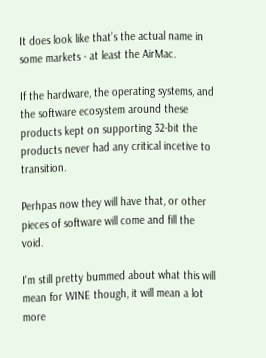It does look like that’s the actual name in some markets - at least the AirMac.

If the hardware, the operating systems, and the software ecosystem around these products kept on supporting 32-bit the products never had any critical incetive to transition.

Perhpas now they will have that, or other pieces of software will come and fill the void.

I'm still pretty bummed about what this will mean for WINE though, it will mean a lot more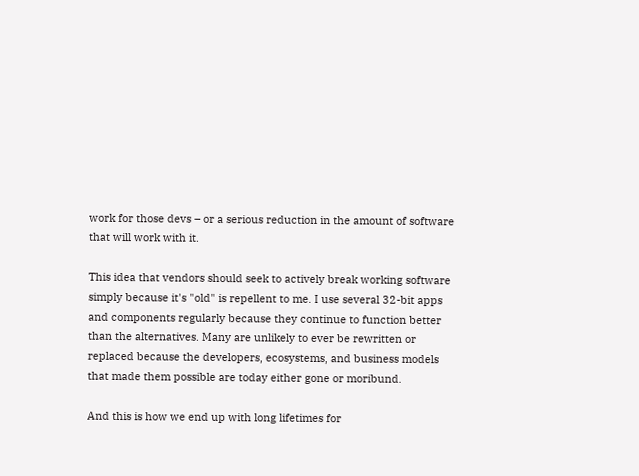work for those devs – or a serious reduction in the amount of software that will work with it.

This idea that vendors should seek to actively break working software simply because it's "old" is repellent to me. I use several 32-bit apps and components regularly because they continue to function better than the alternatives. Many are unlikely to ever be rewritten or replaced because the developers, ecosystems, and business models that made them possible are today either gone or moribund.

And this is how we end up with long lifetimes for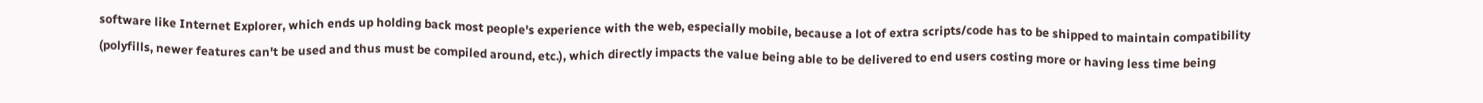software like Internet Explorer, which ends up holding back most people's experience with the web, especially mobile, because a lot of extra scripts/code has to be shipped to maintain compatibility (polyfills, newer features can't be used and thus must be compiled around, etc.), which directly impacts the value being able to be delivered to end users costing more or having less time being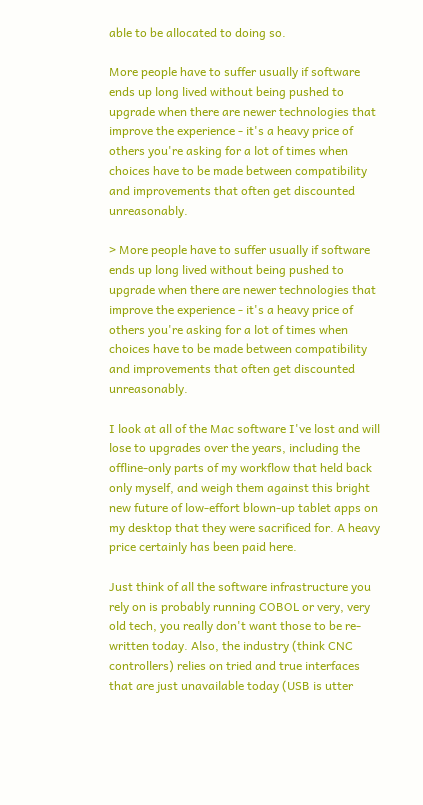able to be allocated to doing so.

More people have to suffer usually if software ends up long lived without being pushed to upgrade when there are newer technologies that improve the experience - it's a heavy price of others you're asking for a lot of times when choices have to be made between compatibility and improvements that often get discounted unreasonably.

> More people have to suffer usually if software ends up long lived without being pushed to upgrade when there are newer technologies that improve the experience - it's a heavy price of others you're asking for a lot of times when choices have to be made between compatibility and improvements that often get discounted unreasonably.

I look at all of the Mac software I've lost and will lose to upgrades over the years, including the offline-only parts of my workflow that held back only myself, and weigh them against this bright new future of low-effort blown-up tablet apps on my desktop that they were sacrificed for. A heavy price certainly has been paid here.

Just think of all the software infrastructure you rely on is probably running COBOL or very, very old tech, you really don't want those to be re-written today. Also, the industry (think CNC controllers) relies on tried and true interfaces that are just unavailable today (USB is utter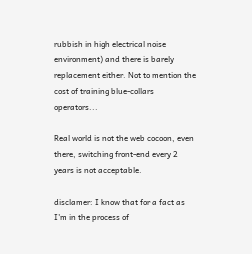rubbish in high electrical noise environment) and there is barely replacement either. Not to mention the cost of training blue-collars operators...

Real world is not the web cocoon, even there, switching front-end every 2 years is not acceptable.

disclamer: I know that for a fact as I'm in the process of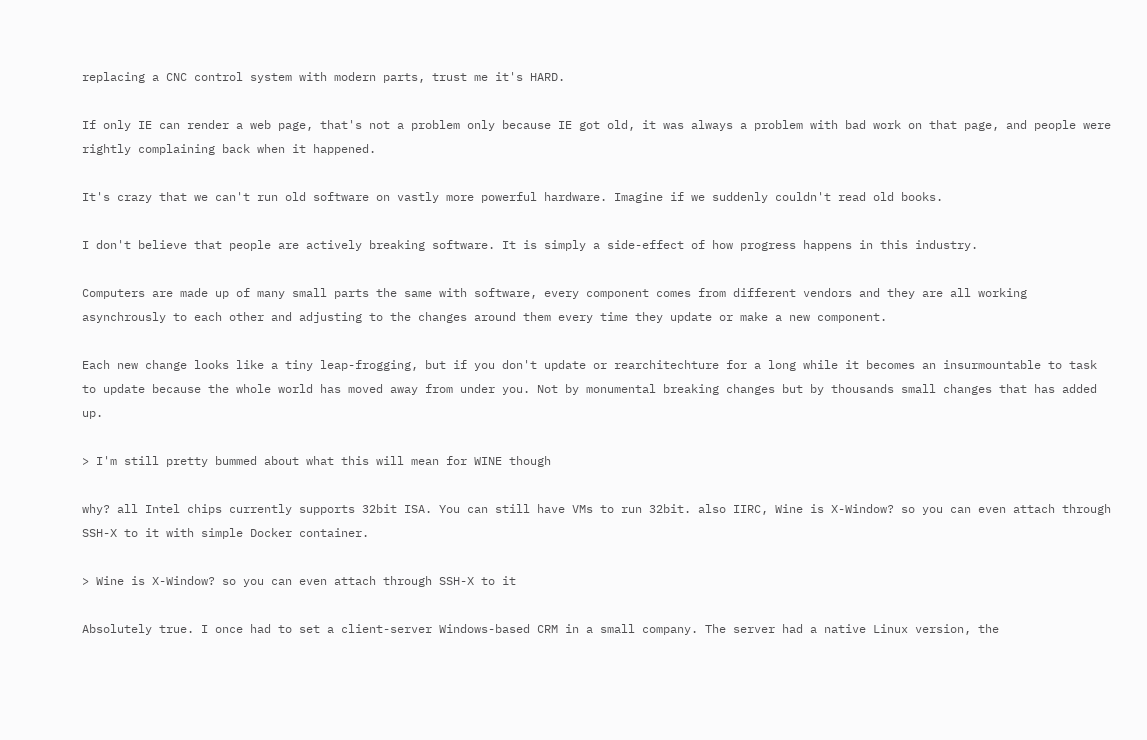replacing a CNC control system with modern parts, trust me it's HARD.

If only IE can render a web page, that's not a problem only because IE got old, it was always a problem with bad work on that page, and people were rightly complaining back when it happened.

It's crazy that we can't run old software on vastly more powerful hardware. Imagine if we suddenly couldn't read old books.

I don't believe that people are actively breaking software. It is simply a side-effect of how progress happens in this industry.

Computers are made up of many small parts the same with software, every component comes from different vendors and they are all working asynchrously to each other and adjusting to the changes around them every time they update or make a new component.

Each new change looks like a tiny leap-frogging, but if you don't update or rearchitechture for a long while it becomes an insurmountable to task to update because the whole world has moved away from under you. Not by monumental breaking changes but by thousands small changes that has added up.

> I'm still pretty bummed about what this will mean for WINE though

why? all Intel chips currently supports 32bit ISA. You can still have VMs to run 32bit. also IIRC, Wine is X-Window? so you can even attach through SSH-X to it with simple Docker container.

> Wine is X-Window? so you can even attach through SSH-X to it

Absolutely true. I once had to set a client-server Windows-based CRM in a small company. The server had a native Linux version, the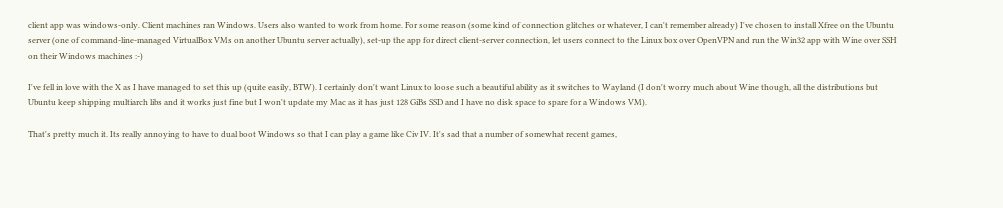client app was windows-only. Client machines ran Windows. Users also wanted to work from home. For some reason (some kind of connection glitches or whatever, I can't remember already) I've chosen to install Xfree on the Ubuntu server (one of command-line-managed VirtualBox VMs on another Ubuntu server actually), set-up the app for direct client-server connection, let users connect to the Linux box over OpenVPN and run the Win32 app with Wine over SSH on their Windows machines :-)

I've fell in love with the X as I have managed to set this up (quite easily, BTW). I certainly don't want Linux to loose such a beautiful ability as it switches to Wayland (I don't worry much about Wine though, all the distributions but Ubuntu keep shipping multiarch libs and it works just fine but I won't update my Mac as it has just 128 GiBs SSD and I have no disk space to spare for a Windows VM).

That's pretty much it. Its really annoying to have to dual boot Windows so that I can play a game like Civ IV. It's sad that a number of somewhat recent games,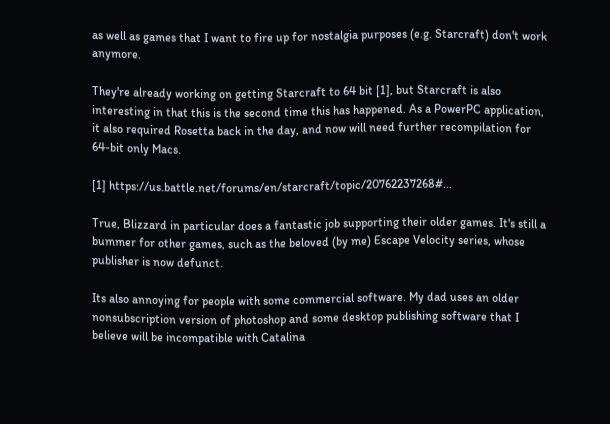as well as games that I want to fire up for nostalgia purposes (e.g. Starcraft) don't work anymore.

They're already working on getting Starcraft to 64 bit [1], but Starcraft is also interesting in that this is the second time this has happened. As a PowerPC application, it also required Rosetta back in the day, and now will need further recompilation for 64-bit only Macs.

[1] https://us.battle.net/forums/en/starcraft/topic/20762237268#...

True, Blizzard in particular does a fantastic job supporting their older games. It's still a bummer for other games, such as the beloved (by me) Escape Velocity series, whose publisher is now defunct.

Its also annoying for people with some commercial software. My dad uses an older nonsubscription version of photoshop and some desktop publishing software that I believe will be incompatible with Catalina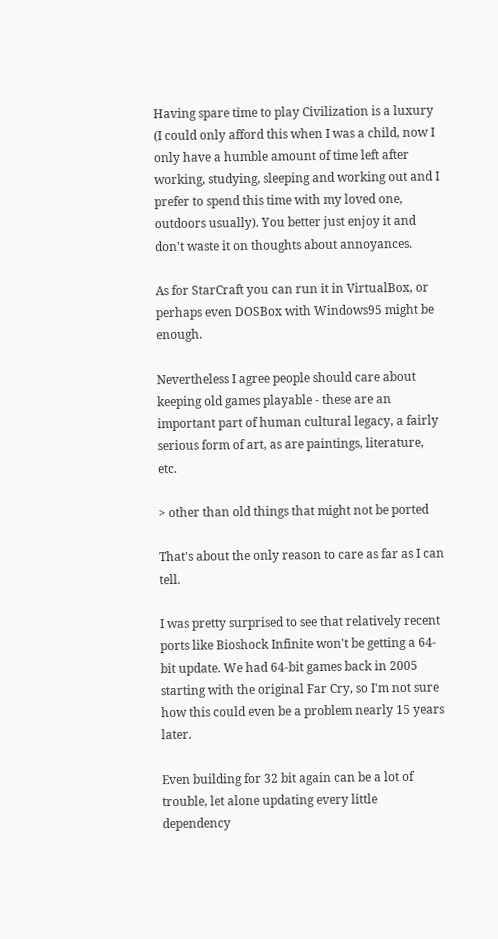Having spare time to play Civilization is a luxury (I could only afford this when I was a child, now I only have a humble amount of time left after working, studying, sleeping and working out and I prefer to spend this time with my loved one, outdoors usually). You better just enjoy it and don't waste it on thoughts about annoyances.

As for StarCraft you can run it in VirtualBox, or perhaps even DOSBox with Windows95 might be enough.

Nevertheless I agree people should care about keeping old games playable - these are an important part of human cultural legacy, a fairly serious form of art, as are paintings, literature, etc.

> other than old things that might not be ported

That's about the only reason to care as far as I can tell.

I was pretty surprised to see that relatively recent ports like Bioshock Infinite won't be getting a 64-bit update. We had 64-bit games back in 2005 starting with the original Far Cry, so I'm not sure how this could even be a problem nearly 15 years later.

Even building for 32 bit again can be a lot of trouble, let alone updating every little dependency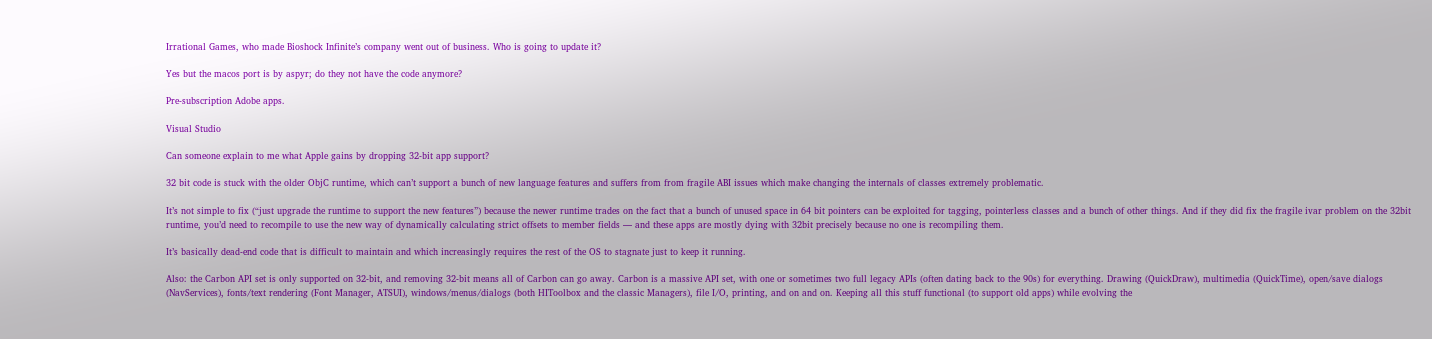Irrational Games, who made Bioshock Infinite’s company went out of business. Who is going to update it?

Yes but the macos port is by aspyr; do they not have the code anymore?

Pre-subscription Adobe apps.

Visual Studio

Can someone explain to me what Apple gains by dropping 32-bit app support?

32 bit code is stuck with the older ObjC runtime, which can’t support a bunch of new language features and suffers from from fragile ABI issues which make changing the internals of classes extremely problematic.

It’s not simple to fix (“just upgrade the runtime to support the new features”) because the newer runtime trades on the fact that a bunch of unused space in 64 bit pointers can be exploited for tagging, pointerless classes and a bunch of other things. And if they did fix the fragile ivar problem on the 32bit runtime, you’d need to recompile to use the new way of dynamically calculating strict offsets to member fields — and these apps are mostly dying with 32bit precisely because no one is recompiling them.

It’s basically dead-end code that is difficult to maintain and which increasingly requires the rest of the OS to stagnate just to keep it running.

Also: the Carbon API set is only supported on 32-bit, and removing 32-bit means all of Carbon can go away. Carbon is a massive API set, with one or sometimes two full legacy APIs (often dating back to the 90s) for everything. Drawing (QuickDraw), multimedia (QuickTime), open/save dialogs (NavServices), fonts/text rendering (Font Manager, ATSUI), windows/menus/dialogs (both HIToolbox and the classic Managers), file I/O, printing, and on and on. Keeping all this stuff functional (to support old apps) while evolving the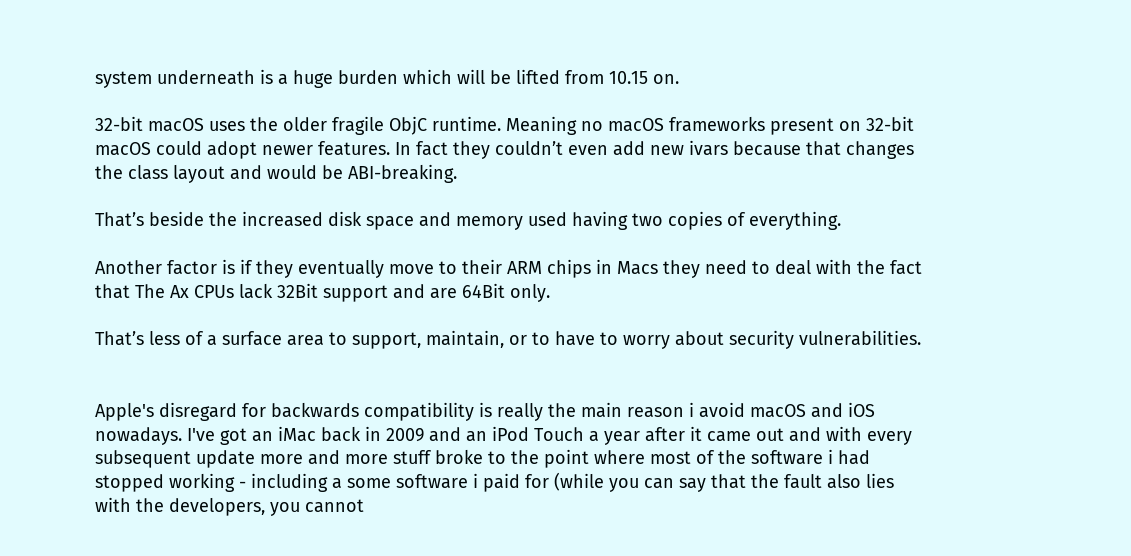system underneath is a huge burden which will be lifted from 10.15 on.

32-bit macOS uses the older fragile ObjC runtime. Meaning no macOS frameworks present on 32-bit macOS could adopt newer features. In fact they couldn’t even add new ivars because that changes the class layout and would be ABI-breaking.

That’s beside the increased disk space and memory used having two copies of everything.

Another factor is if they eventually move to their ARM chips in Macs they need to deal with the fact that The Ax CPUs lack 32Bit support and are 64Bit only.

That’s less of a surface area to support, maintain, or to have to worry about security vulnerabilities.


Apple's disregard for backwards compatibility is really the main reason i avoid macOS and iOS nowadays. I've got an iMac back in 2009 and an iPod Touch a year after it came out and with every subsequent update more and more stuff broke to the point where most of the software i had stopped working - including a some software i paid for (while you can say that the fault also lies with the developers, you cannot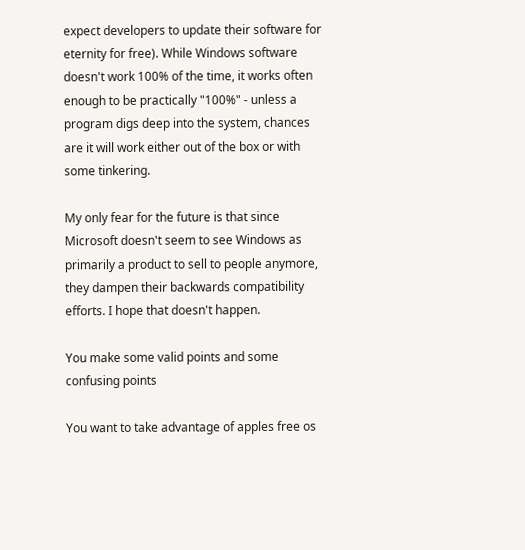expect developers to update their software for eternity for free). While Windows software doesn't work 100% of the time, it works often enough to be practically "100%" - unless a program digs deep into the system, chances are it will work either out of the box or with some tinkering.

My only fear for the future is that since Microsoft doesn't seem to see Windows as primarily a product to sell to people anymore, they dampen their backwards compatibility efforts. I hope that doesn't happen.

You make some valid points and some confusing points

You want to take advantage of apples free os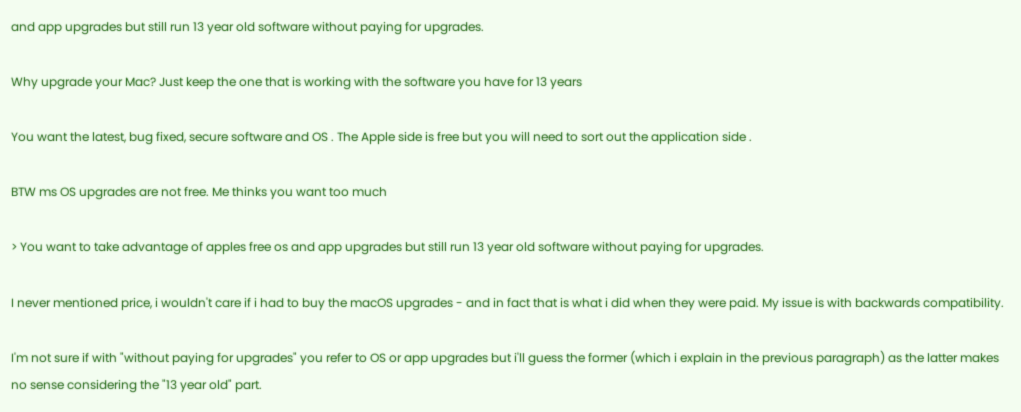and app upgrades but still run 13 year old software without paying for upgrades.

Why upgrade your Mac? Just keep the one that is working with the software you have for 13 years

You want the latest, bug fixed, secure software and OS . The Apple side is free but you will need to sort out the application side .

BTW ms OS upgrades are not free. Me thinks you want too much

> You want to take advantage of apples free os and app upgrades but still run 13 year old software without paying for upgrades.

I never mentioned price, i wouldn't care if i had to buy the macOS upgrades - and in fact that is what i did when they were paid. My issue is with backwards compatibility.

I'm not sure if with "without paying for upgrades" you refer to OS or app upgrades but i'll guess the former (which i explain in the previous paragraph) as the latter makes no sense considering the "13 year old" part.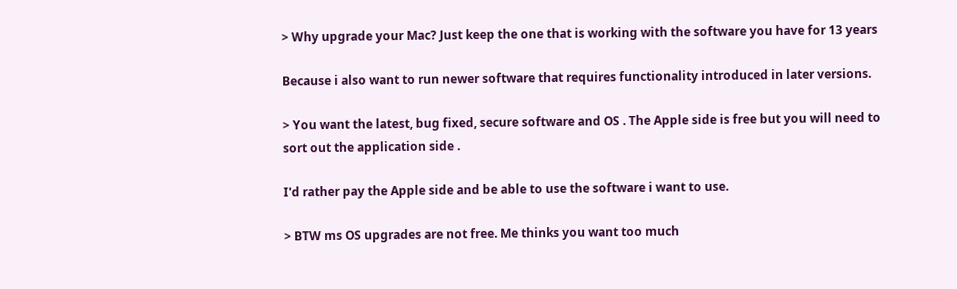> Why upgrade your Mac? Just keep the one that is working with the software you have for 13 years

Because i also want to run newer software that requires functionality introduced in later versions.

> You want the latest, bug fixed, secure software and OS . The Apple side is free but you will need to sort out the application side .

I'd rather pay the Apple side and be able to use the software i want to use.

> BTW ms OS upgrades are not free. Me thinks you want too much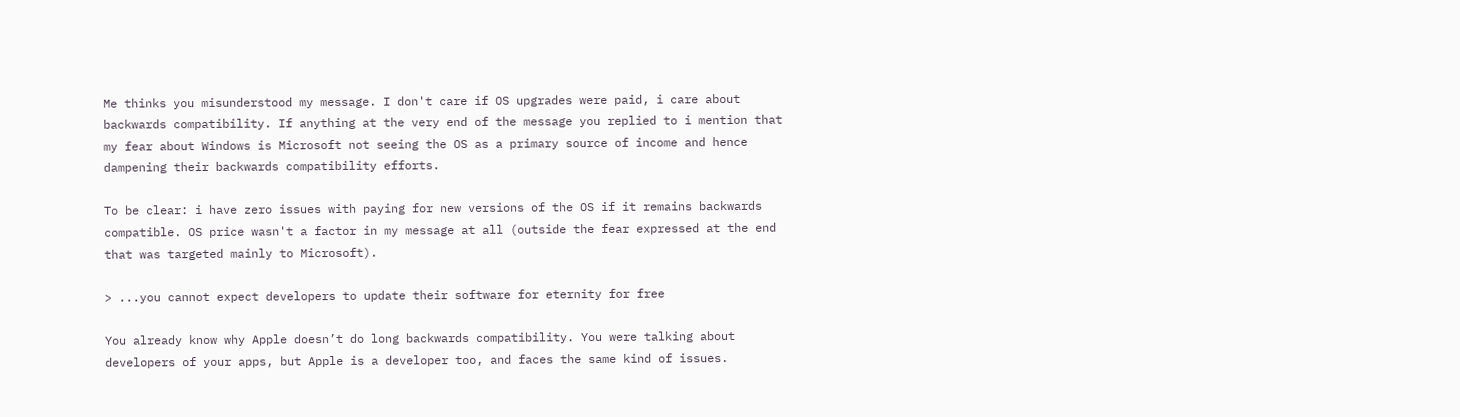Me thinks you misunderstood my message. I don't care if OS upgrades were paid, i care about backwards compatibility. If anything at the very end of the message you replied to i mention that my fear about Windows is Microsoft not seeing the OS as a primary source of income and hence dampening their backwards compatibility efforts.

To be clear: i have zero issues with paying for new versions of the OS if it remains backwards compatible. OS price wasn't a factor in my message at all (outside the fear expressed at the end that was targeted mainly to Microsoft).

> ...you cannot expect developers to update their software for eternity for free

You already know why Apple doesn’t do long backwards compatibility. You were talking about developers of your apps, but Apple is a developer too, and faces the same kind of issues.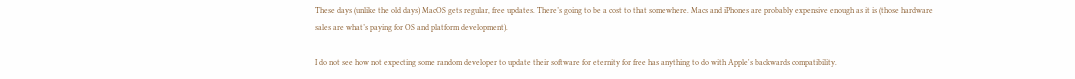These days (unlike the old days) MacOS gets regular, free updates. There’s going to be a cost to that somewhere. Macs and iPhones are probably expensive enough as it is (those hardware sales are what’s paying for OS and platform development).

I do not see how not expecting some random developer to update their software for eternity for free has anything to do with Apple's backwards compatibility.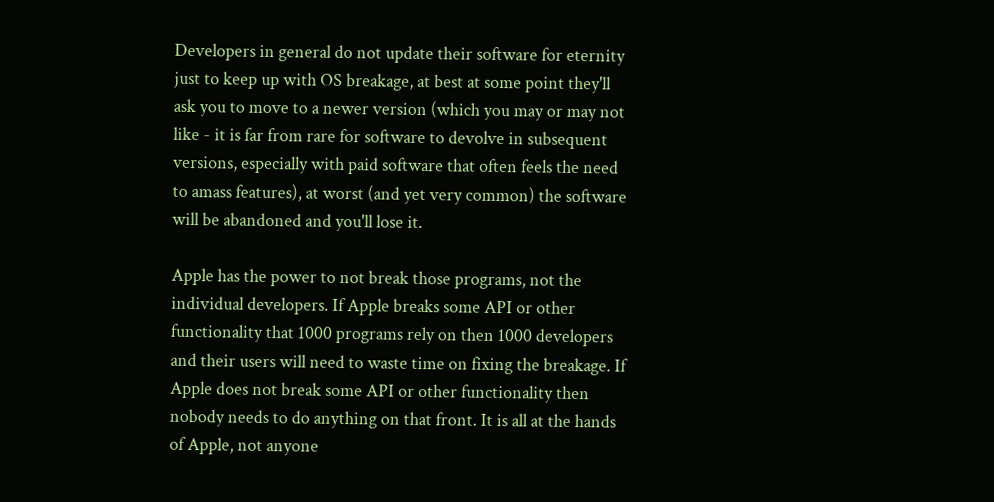Developers in general do not update their software for eternity just to keep up with OS breakage, at best at some point they'll ask you to move to a newer version (which you may or may not like - it is far from rare for software to devolve in subsequent versions, especially with paid software that often feels the need to amass features), at worst (and yet very common) the software will be abandoned and you'll lose it.

Apple has the power to not break those programs, not the individual developers. If Apple breaks some API or other functionality that 1000 programs rely on then 1000 developers and their users will need to waste time on fixing the breakage. If Apple does not break some API or other functionality then nobody needs to do anything on that front. It is all at the hands of Apple, not anyone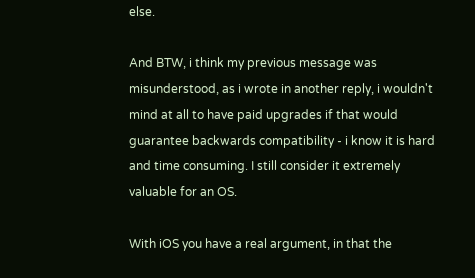else.

And BTW, i think my previous message was misunderstood, as i wrote in another reply, i wouldn't mind at all to have paid upgrades if that would guarantee backwards compatibility - i know it is hard and time consuming. I still consider it extremely valuable for an OS.

With iOS you have a real argument, in that the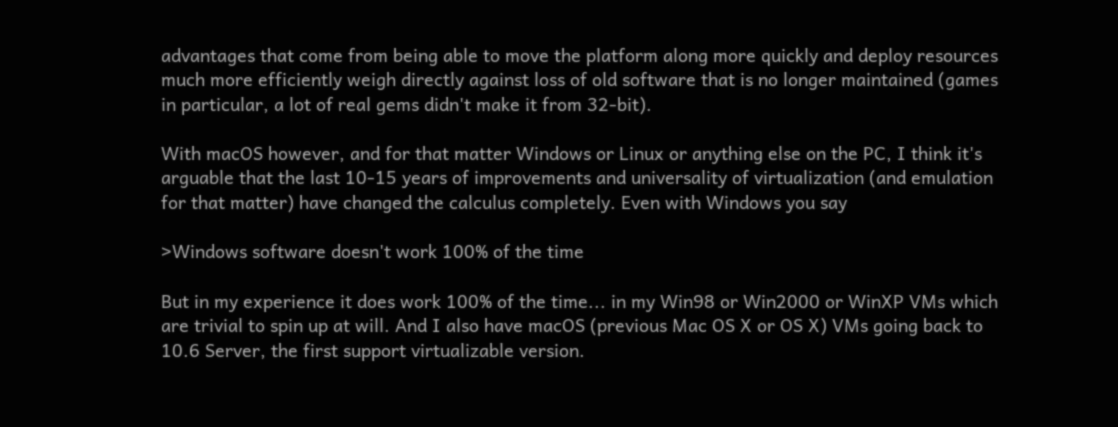advantages that come from being able to move the platform along more quickly and deploy resources much more efficiently weigh directly against loss of old software that is no longer maintained (games in particular, a lot of real gems didn't make it from 32-bit).

With macOS however, and for that matter Windows or Linux or anything else on the PC, I think it's arguable that the last 10-15 years of improvements and universality of virtualization (and emulation for that matter) have changed the calculus completely. Even with Windows you say

>Windows software doesn't work 100% of the time

But in my experience it does work 100% of the time... in my Win98 or Win2000 or WinXP VMs which are trivial to spin up at will. And I also have macOS (previous Mac OS X or OS X) VMs going back to 10.6 Server, the first support virtualizable version.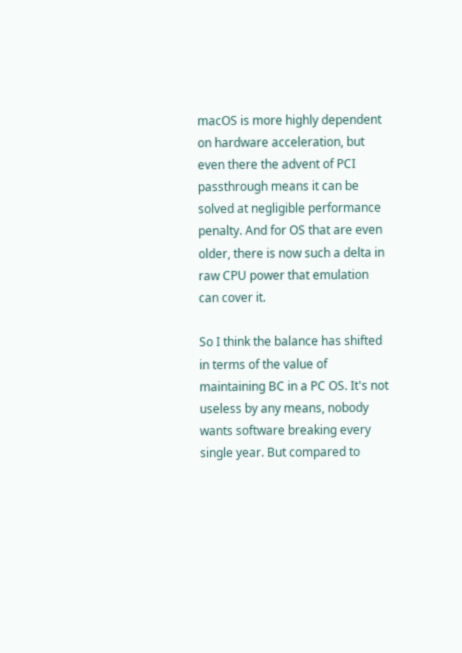macOS is more highly dependent on hardware acceleration, but even there the advent of PCI passthrough means it can be solved at negligible performance penalty. And for OS that are even older, there is now such a delta in raw CPU power that emulation can cover it.

So I think the balance has shifted in terms of the value of maintaining BC in a PC OS. It's not useless by any means, nobody wants software breaking every single year. But compared to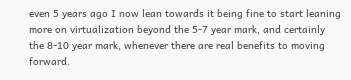even 5 years ago I now lean towards it being fine to start leaning more on virtualization beyond the 5-7 year mark, and certainly the 8-10 year mark, whenever there are real benefits to moving forward.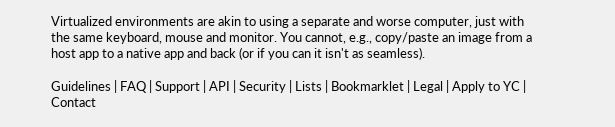Virtualized environments are akin to using a separate and worse computer, just with the same keyboard, mouse and monitor. You cannot, e.g., copy/paste an image from a host app to a native app and back (or if you can it isn't as seamless).

Guidelines | FAQ | Support | API | Security | Lists | Bookmarklet | Legal | Apply to YC | Contact